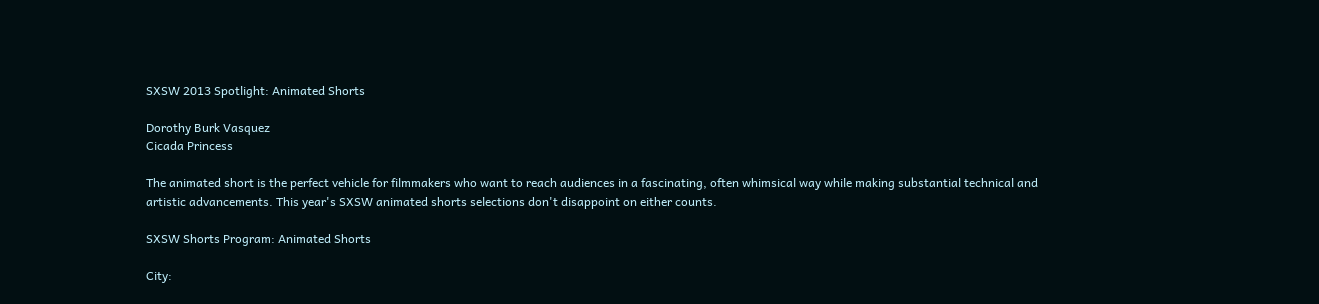SXSW 2013 Spotlight: Animated Shorts

Dorothy Burk Vasquez
Cicada Princess

The animated short is the perfect vehicle for filmmakers who want to reach audiences in a fascinating, often whimsical way while making substantial technical and artistic advancements. This year's SXSW animated shorts selections don't disappoint on either counts.

SXSW Shorts Program: Animated Shorts

City: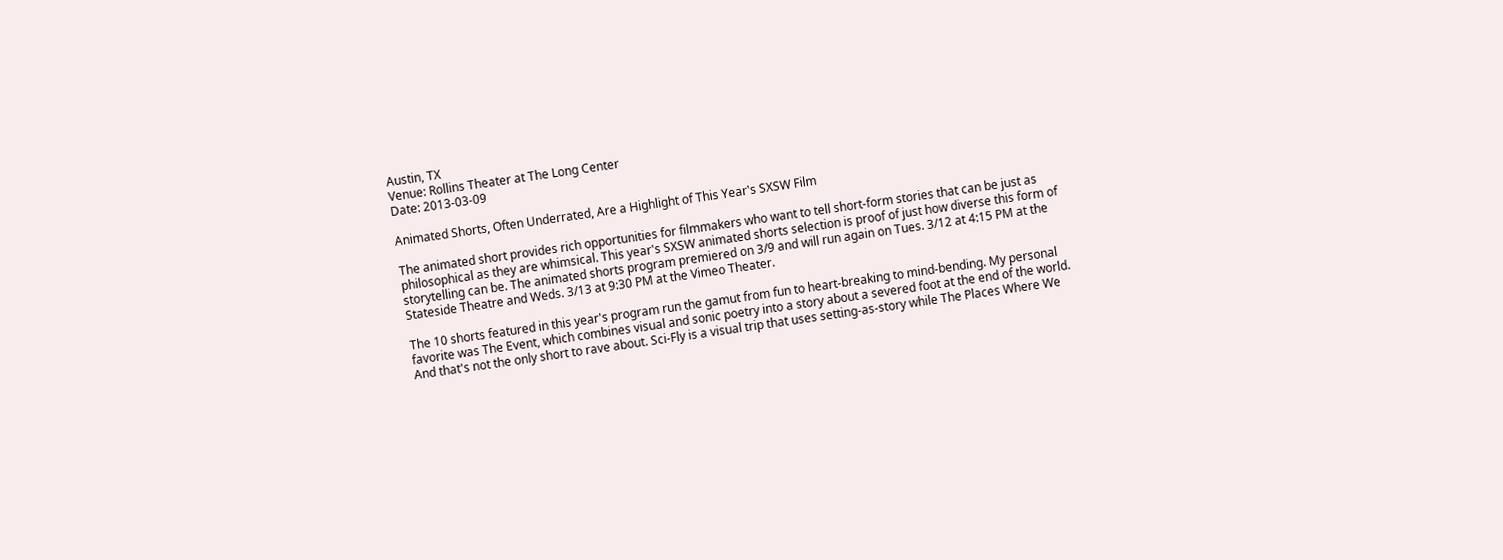Austin, TX
Venue: Rollins Theater at The Long Center
Date: 2013-03-09

Animated Shorts, Often Underrated, Are a Highlight of This Year's SXSW Film

The animated short provides rich opportunities for filmmakers who want to tell short-form stories that can be just as philosophical as they are whimsical. This year's SXSW animated shorts selection is proof of just how diverse this form of storytelling can be. The animated shorts program premiered on 3/9 and will run again on Tues. 3/12 at 4:15 PM at the Stateside Theatre and Weds. 3/13 at 9:30 PM at the Vimeo Theater.

The 10 shorts featured in this year's program run the gamut from fun to heart-breaking to mind-bending. My personal favorite was The Event, which combines visual and sonic poetry into a story about a severed foot at the end of the world. And that's not the only short to rave about. Sci-Fly is a visual trip that uses setting-as-story while The Places Where We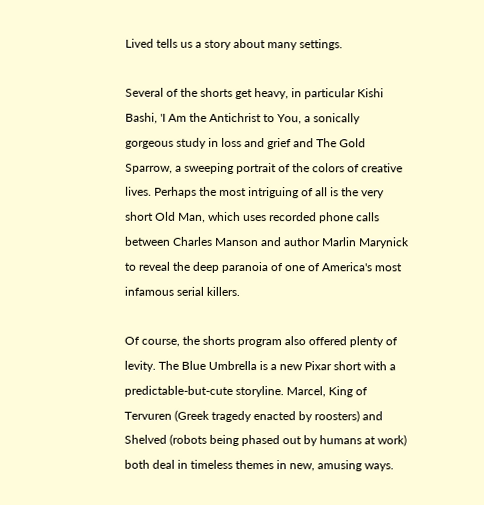Lived tells us a story about many settings.

Several of the shorts get heavy, in particular Kishi Bashi, 'I Am the Antichrist to You, a sonically gorgeous study in loss and grief and The Gold Sparrow, a sweeping portrait of the colors of creative lives. Perhaps the most intriguing of all is the very short Old Man, which uses recorded phone calls between Charles Manson and author Marlin Marynick to reveal the deep paranoia of one of America's most infamous serial killers.

Of course, the shorts program also offered plenty of levity. The Blue Umbrella is a new Pixar short with a predictable-but-cute storyline. Marcel, King of Tervuren (Greek tragedy enacted by roosters) and Shelved (robots being phased out by humans at work) both deal in timeless themes in new, amusing ways.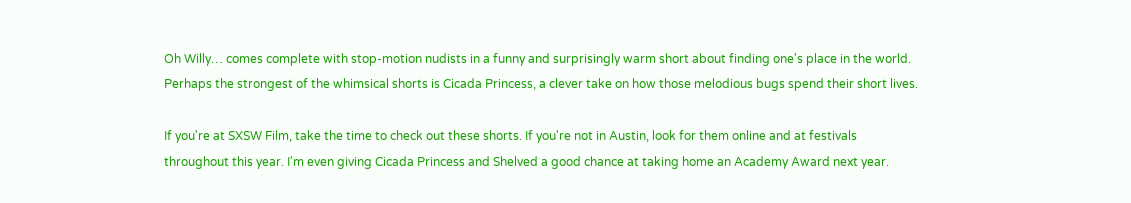Oh Willy… comes complete with stop-motion nudists in a funny and surprisingly warm short about finding one's place in the world. Perhaps the strongest of the whimsical shorts is Cicada Princess, a clever take on how those melodious bugs spend their short lives.

If you're at SXSW Film, take the time to check out these shorts. If you're not in Austin, look for them online and at festivals throughout this year. I'm even giving Cicada Princess and Shelved a good chance at taking home an Academy Award next year.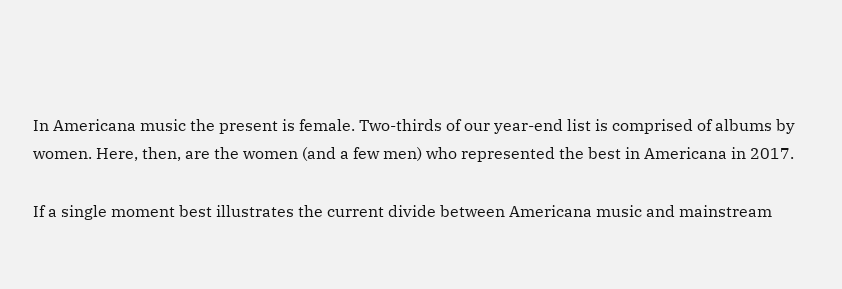In Americana music the present is female. Two-thirds of our year-end list is comprised of albums by women. Here, then, are the women (and a few men) who represented the best in Americana in 2017.

If a single moment best illustrates the current divide between Americana music and mainstream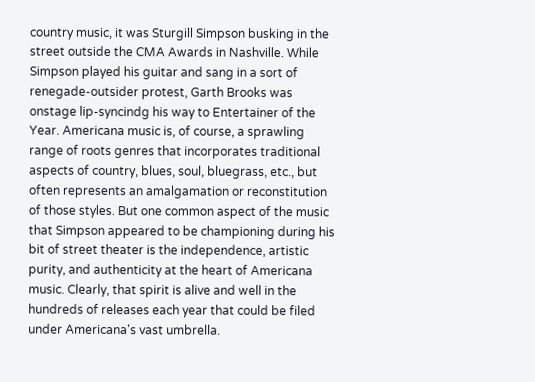country music, it was Sturgill Simpson busking in the street outside the CMA Awards in Nashville. While Simpson played his guitar and sang in a sort of renegade-outsider protest, Garth Brooks was onstage lip-syncindg his way to Entertainer of the Year. Americana music is, of course, a sprawling range of roots genres that incorporates traditional aspects of country, blues, soul, bluegrass, etc., but often represents an amalgamation or reconstitution of those styles. But one common aspect of the music that Simpson appeared to be championing during his bit of street theater is the independence, artistic purity, and authenticity at the heart of Americana music. Clearly, that spirit is alive and well in the hundreds of releases each year that could be filed under Americana's vast umbrella.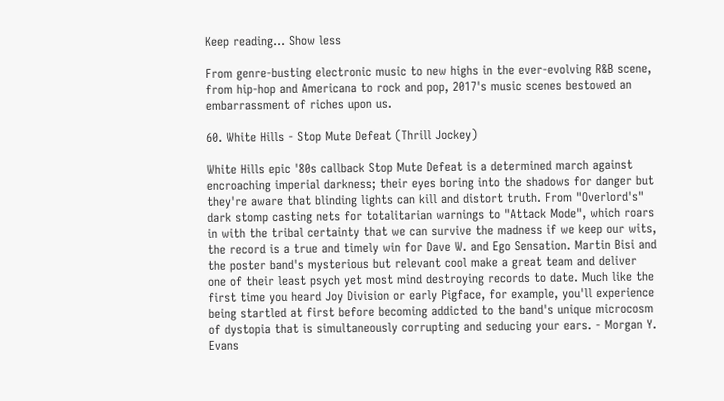Keep reading... Show less

From genre-busting electronic music to new highs in the ever-evolving R&B scene, from hip-hop and Americana to rock and pop, 2017's music scenes bestowed an embarrassment of riches upon us.

60. White Hills - Stop Mute Defeat (Thrill Jockey)

White Hills epic '80s callback Stop Mute Defeat is a determined march against encroaching imperial darkness; their eyes boring into the shadows for danger but they're aware that blinding lights can kill and distort truth. From "Overlord's" dark stomp casting nets for totalitarian warnings to "Attack Mode", which roars in with the tribal certainty that we can survive the madness if we keep our wits, the record is a true and timely win for Dave W. and Ego Sensation. Martin Bisi and the poster band's mysterious but relevant cool make a great team and deliver one of their least psych yet most mind destroying records to date. Much like the first time you heard Joy Division or early Pigface, for example, you'll experience being startled at first before becoming addicted to the band's unique microcosm of dystopia that is simultaneously corrupting and seducing your ears. - Morgan Y. Evans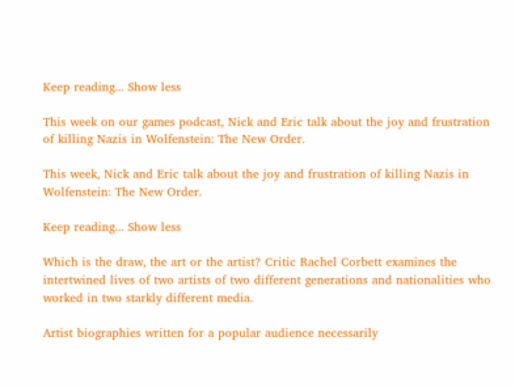Keep reading... Show less

This week on our games podcast, Nick and Eric talk about the joy and frustration of killing Nazis in Wolfenstein: The New Order.

This week, Nick and Eric talk about the joy and frustration of killing Nazis in Wolfenstein: The New Order.

Keep reading... Show less

Which is the draw, the art or the artist? Critic Rachel Corbett examines the intertwined lives of two artists of two different generations and nationalities who worked in two starkly different media.

Artist biographies written for a popular audience necessarily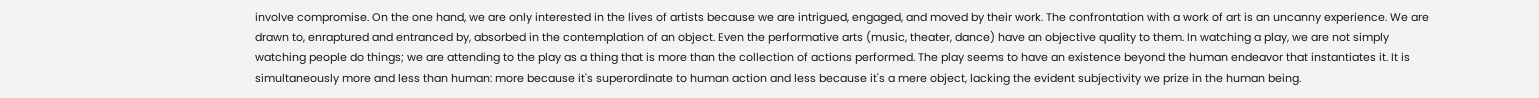involve compromise. On the one hand, we are only interested in the lives of artists because we are intrigued, engaged, and moved by their work. The confrontation with a work of art is an uncanny experience. We are drawn to, enraptured and entranced by, absorbed in the contemplation of an object. Even the performative arts (music, theater, dance) have an objective quality to them. In watching a play, we are not simply watching people do things; we are attending to the play as a thing that is more than the collection of actions performed. The play seems to have an existence beyond the human endeavor that instantiates it. It is simultaneously more and less than human: more because it's superordinate to human action and less because it's a mere object, lacking the evident subjectivity we prize in the human being.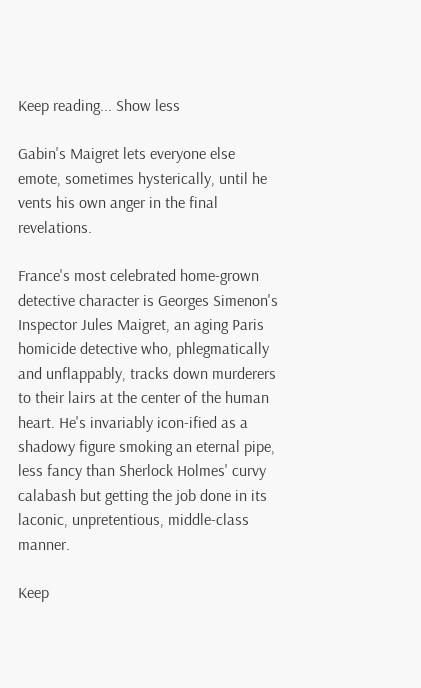Keep reading... Show less

Gabin's Maigret lets everyone else emote, sometimes hysterically, until he vents his own anger in the final revelations.

France's most celebrated home-grown detective character is Georges Simenon's Inspector Jules Maigret, an aging Paris homicide detective who, phlegmatically and unflappably, tracks down murderers to their lairs at the center of the human heart. He's invariably icon-ified as a shadowy figure smoking an eternal pipe, less fancy than Sherlock Holmes' curvy calabash but getting the job done in its laconic, unpretentious, middle-class manner.

Keep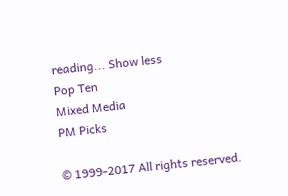reading... Show less
Pop Ten
Mixed Media
PM Picks

© 1999-2017 All rights reserved.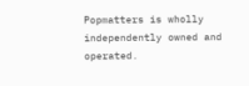Popmatters is wholly independently owned and operated.